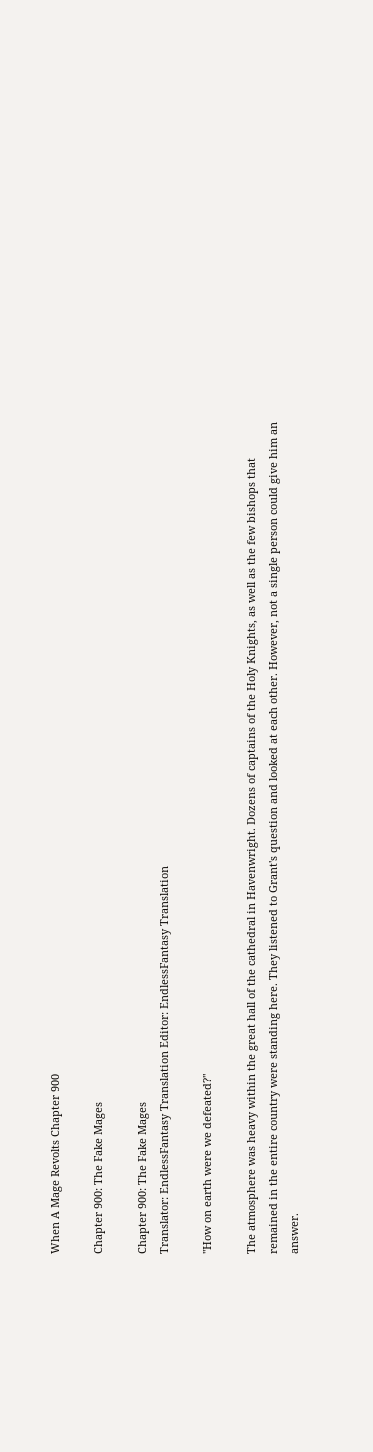When A Mage Revolts Chapter 900

Chapter 900: The Fake Mages

Chapter 900: The Fake Mages
Translator: EndlessFantasy Translation Editor: EndlessFantasy Translation

"How on earth were we defeated?"

The atmosphere was heavy within the great hall of the cathedral in Havenwright. Dozens of captains of the Holy Knights, as well as the few bishops that remained in the entire country were standing here. They listened to Grant's question and looked at each other. However, not a single person could give him an answer.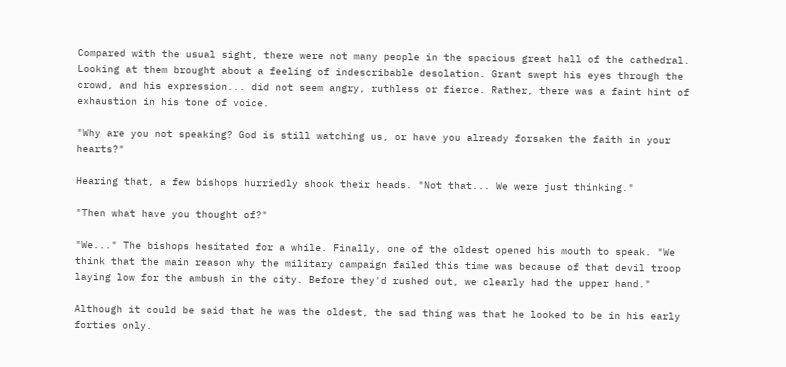Compared with the usual sight, there were not many people in the spacious great hall of the cathedral. Looking at them brought about a feeling of indescribable desolation. Grant swept his eyes through the crowd, and his expression... did not seem angry, ruthless or fierce. Rather, there was a faint hint of exhaustion in his tone of voice.

"Why are you not speaking? God is still watching us, or have you already forsaken the faith in your hearts?"

Hearing that, a few bishops hurriedly shook their heads. "Not that... We were just thinking."

"Then what have you thought of?"

"We..." The bishops hesitated for a while. Finally, one of the oldest opened his mouth to speak. "We think that the main reason why the military campaign failed this time was because of that devil troop laying low for the ambush in the city. Before they'd rushed out, we clearly had the upper hand."

Although it could be said that he was the oldest, the sad thing was that he looked to be in his early forties only.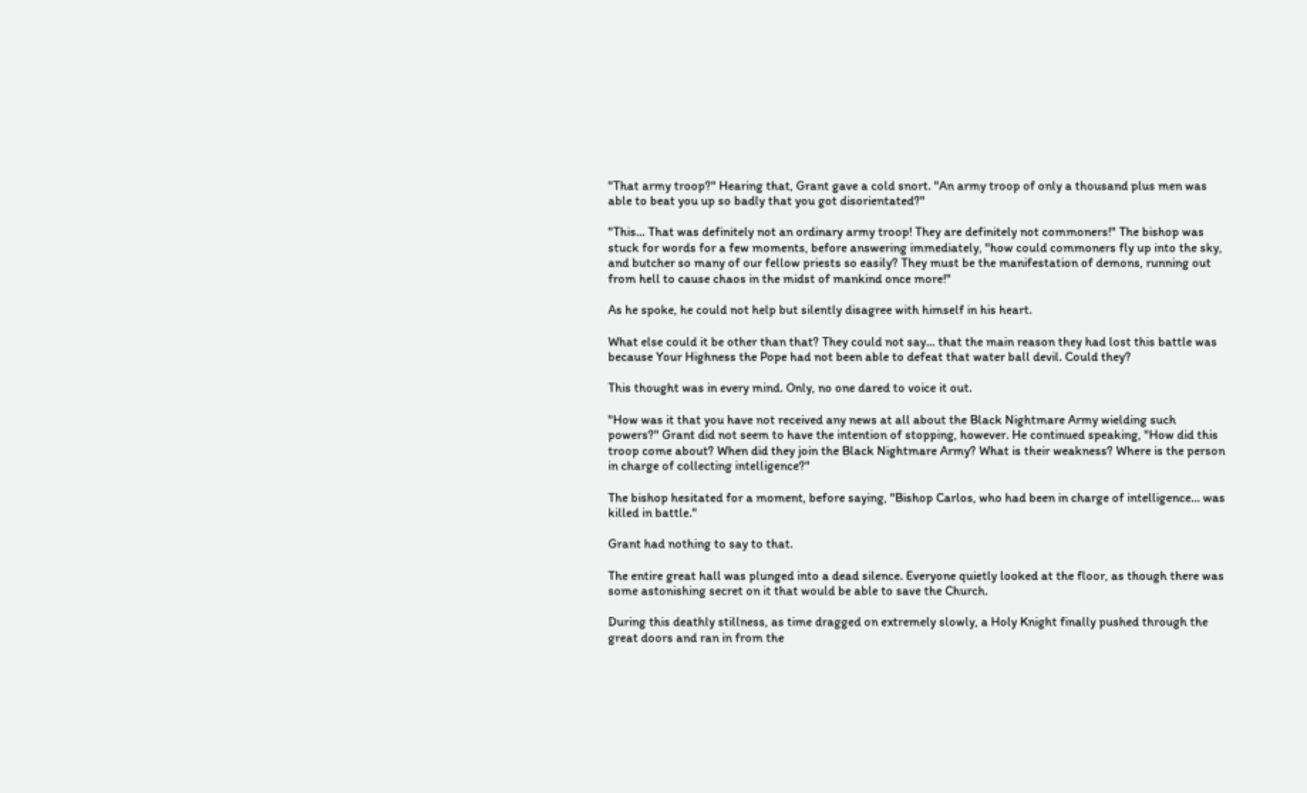"That army troop?" Hearing that, Grant gave a cold snort. "An army troop of only a thousand plus men was able to beat you up so badly that you got disorientated?"

"This... That was definitely not an ordinary army troop! They are definitely not commoners!" The bishop was stuck for words for a few moments, before answering immediately, "how could commoners fly up into the sky, and butcher so many of our fellow priests so easily? They must be the manifestation of demons, running out from hell to cause chaos in the midst of mankind once more!"

As he spoke, he could not help but silently disagree with himself in his heart.

What else could it be other than that? They could not say... that the main reason they had lost this battle was because Your Highness the Pope had not been able to defeat that water ball devil. Could they?

This thought was in every mind. Only, no one dared to voice it out.

"How was it that you have not received any news at all about the Black Nightmare Army wielding such powers?" Grant did not seem to have the intention of stopping, however. He continued speaking, "How did this troop come about? When did they join the Black Nightmare Army? What is their weakness? Where is the person in charge of collecting intelligence?"

The bishop hesitated for a moment, before saying, "Bishop Carlos, who had been in charge of intelligence... was killed in battle."

Grant had nothing to say to that.

The entire great hall was plunged into a dead silence. Everyone quietly looked at the floor, as though there was some astonishing secret on it that would be able to save the Church.

During this deathly stillness, as time dragged on extremely slowly, a Holy Knight finally pushed through the great doors and ran in from the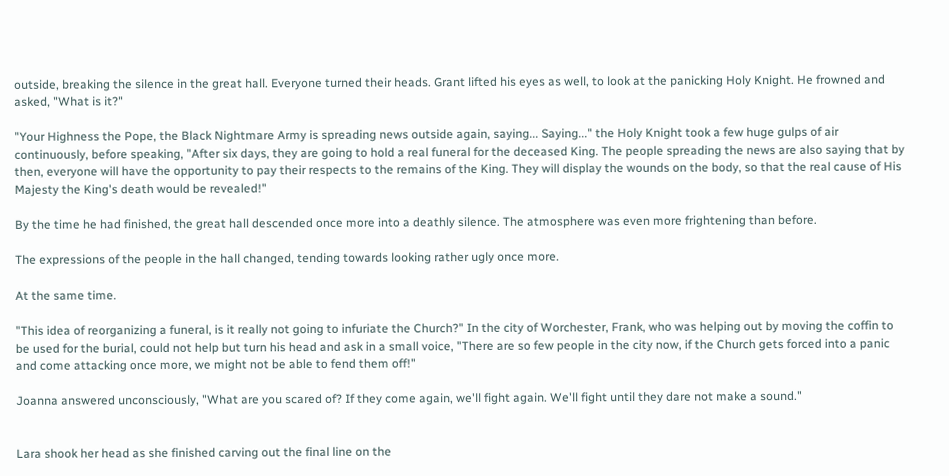outside, breaking the silence in the great hall. Everyone turned their heads. Grant lifted his eyes as well, to look at the panicking Holy Knight. He frowned and asked, "What is it?"

"Your Highness the Pope, the Black Nightmare Army is spreading news outside again, saying... Saying..." the Holy Knight took a few huge gulps of air continuously, before speaking, "After six days, they are going to hold a real funeral for the deceased King. The people spreading the news are also saying that by then, everyone will have the opportunity to pay their respects to the remains of the King. They will display the wounds on the body, so that the real cause of His Majesty the King's death would be revealed!"

By the time he had finished, the great hall descended once more into a deathly silence. The atmosphere was even more frightening than before.

The expressions of the people in the hall changed, tending towards looking rather ugly once more.

At the same time.

"This idea of reorganizing a funeral, is it really not going to infuriate the Church?" In the city of Worchester, Frank, who was helping out by moving the coffin to be used for the burial, could not help but turn his head and ask in a small voice, "There are so few people in the city now, if the Church gets forced into a panic and come attacking once more, we might not be able to fend them off!"

Joanna answered unconsciously, "What are you scared of? If they come again, we'll fight again. We'll fight until they dare not make a sound."


Lara shook her head as she finished carving out the final line on the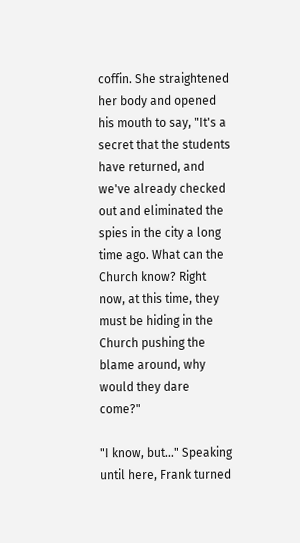coffin. She straightened her body and opened his mouth to say, "It's a secret that the students have returned, and we've already checked out and eliminated the spies in the city a long time ago. What can the Church know? Right now, at this time, they must be hiding in the Church pushing the blame around, why would they dare come?"

"I know, but..." Speaking until here, Frank turned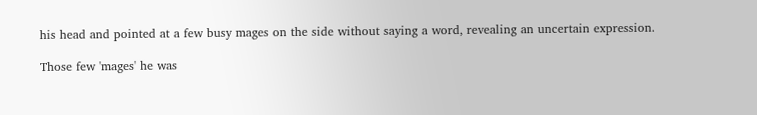his head and pointed at a few busy mages on the side without saying a word, revealing an uncertain expression.

Those few 'mages' he was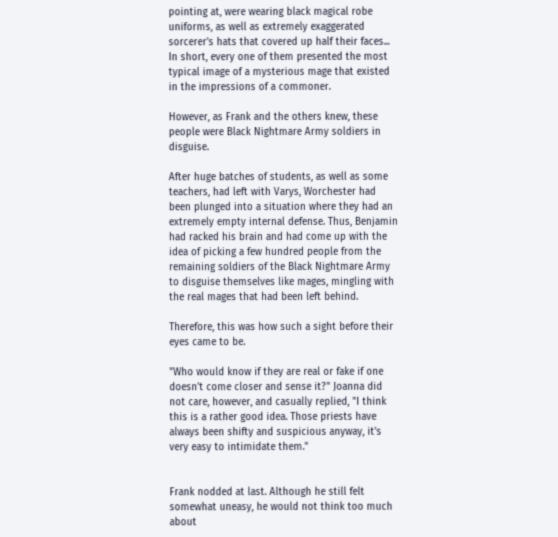pointing at, were wearing black magical robe uniforms, as well as extremely exaggerated sorcerer's hats that covered up half their faces... In short, every one of them presented the most typical image of a mysterious mage that existed in the impressions of a commoner.

However, as Frank and the others knew, these people were Black Nightmare Army soldiers in disguise.

After huge batches of students, as well as some teachers, had left with Varys, Worchester had been plunged into a situation where they had an extremely empty internal defense. Thus, Benjamin had racked his brain and had come up with the idea of picking a few hundred people from the remaining soldiers of the Black Nightmare Army to disguise themselves like mages, mingling with the real mages that had been left behind.

Therefore, this was how such a sight before their eyes came to be.

"Who would know if they are real or fake if one doesn't come closer and sense it?" Joanna did not care, however, and casually replied, "I think this is a rather good idea. Those priests have always been shifty and suspicious anyway, it's very easy to intimidate them."


Frank nodded at last. Although he still felt somewhat uneasy, he would not think too much about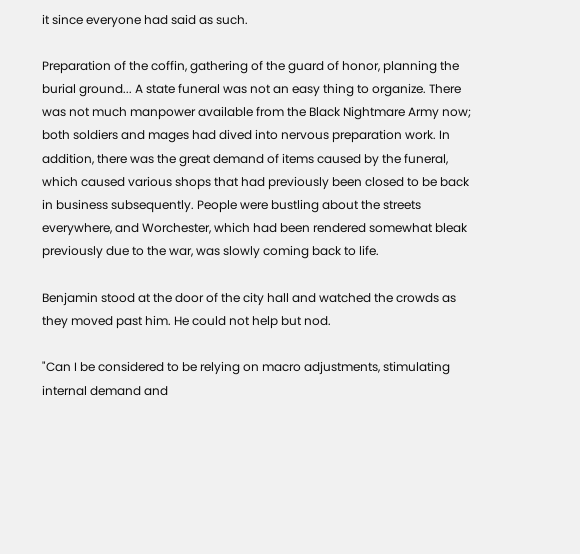it since everyone had said as such.

Preparation of the coffin, gathering of the guard of honor, planning the burial ground... A state funeral was not an easy thing to organize. There was not much manpower available from the Black Nightmare Army now; both soldiers and mages had dived into nervous preparation work. In addition, there was the great demand of items caused by the funeral, which caused various shops that had previously been closed to be back in business subsequently. People were bustling about the streets everywhere, and Worchester, which had been rendered somewhat bleak previously due to the war, was slowly coming back to life.

Benjamin stood at the door of the city hall and watched the crowds as they moved past him. He could not help but nod.

"Can I be considered to be relying on macro adjustments, stimulating internal demand and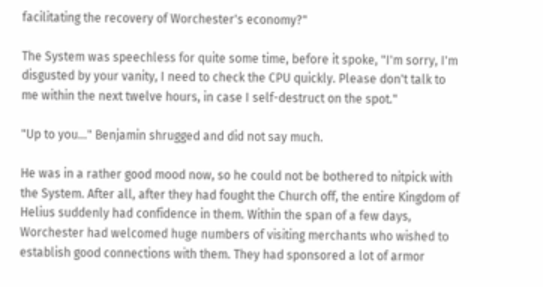facilitating the recovery of Worchester's economy?"

The System was speechless for quite some time, before it spoke, "I'm sorry, I'm disgusted by your vanity, I need to check the CPU quickly. Please don't talk to me within the next twelve hours, in case I self-destruct on the spot."

"Up to you..." Benjamin shrugged and did not say much.

He was in a rather good mood now, so he could not be bothered to nitpick with the System. After all, after they had fought the Church off, the entire Kingdom of Helius suddenly had confidence in them. Within the span of a few days, Worchester had welcomed huge numbers of visiting merchants who wished to establish good connections with them. They had sponsored a lot of armor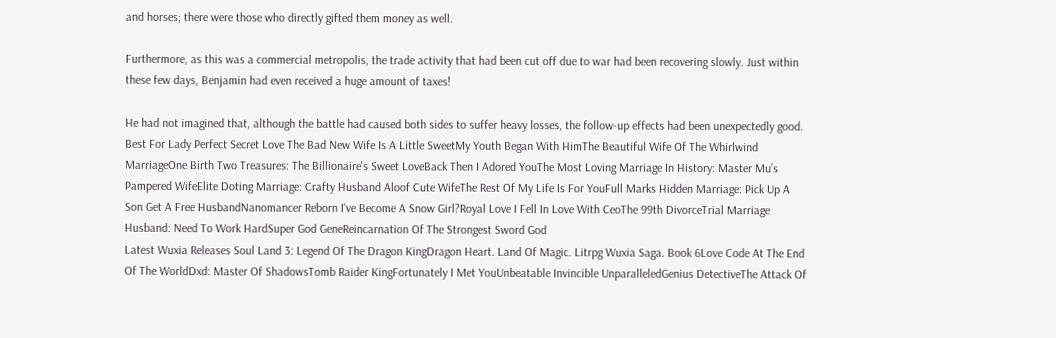and horses; there were those who directly gifted them money as well.

Furthermore, as this was a commercial metropolis, the trade activity that had been cut off due to war had been recovering slowly. Just within these few days, Benjamin had even received a huge amount of taxes!

He had not imagined that, although the battle had caused both sides to suffer heavy losses, the follow-up effects had been unexpectedly good.
Best For Lady Perfect Secret Love The Bad New Wife Is A Little SweetMy Youth Began With HimThe Beautiful Wife Of The Whirlwind MarriageOne Birth Two Treasures: The Billionaire's Sweet LoveBack Then I Adored YouThe Most Loving Marriage In History: Master Mu’s Pampered WifeElite Doting Marriage: Crafty Husband Aloof Cute WifeThe Rest Of My Life Is For YouFull Marks Hidden Marriage: Pick Up A Son Get A Free HusbandNanomancer Reborn I've Become A Snow Girl?Royal Love I Fell In Love With CeoThe 99th DivorceTrial Marriage Husband: Need To Work HardSuper God GeneReincarnation Of The Strongest Sword God
Latest Wuxia Releases Soul Land 3: Legend Of The Dragon KingDragon Heart. Land Of Magic. Litrpg Wuxia Saga. Book 6Love Code At The End Of The WorldDxd: Master Of ShadowsTomb Raider KingFortunately I Met YouUnbeatable Invincible UnparalleledGenius DetectiveThe Attack Of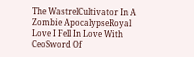The WastrelCultivator In A Zombie ApocalypseRoyal Love I Fell In Love With CeoSword Of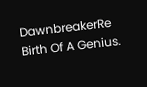DawnbreakerRe Birth Of A Genius.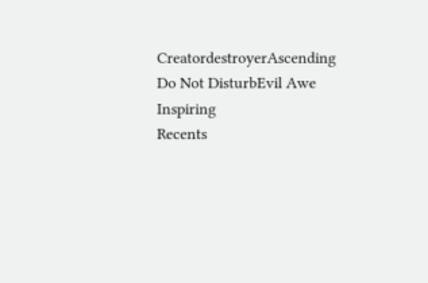CreatordestroyerAscending Do Not DisturbEvil Awe Inspiring
Recents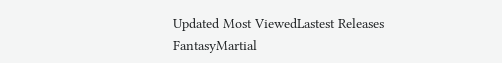Updated Most ViewedLastest Releases
FantasyMartial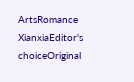ArtsRomance
XianxiaEditor's choiceOriginal